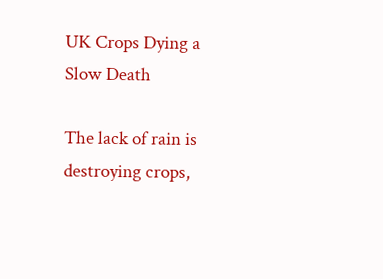UK Crops Dying a Slow Death

The lack of rain is destroying crops,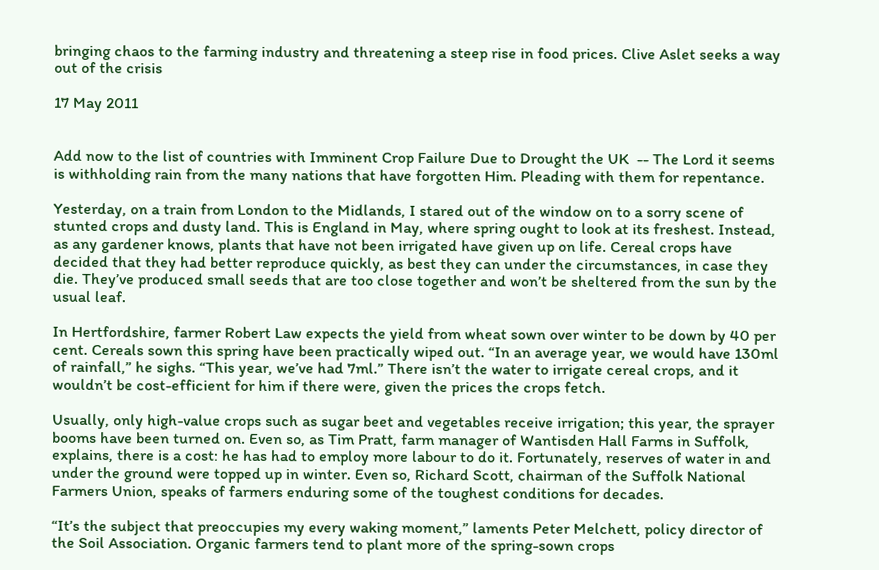bringing chaos to the farming industry and threatening a steep rise in food prices. Clive Aslet seeks a way out of the crisis

17 May 2011


Add now to the list of countries with Imminent Crop Failure Due to Drought the UK  -- The Lord it seems is withholding rain from the many nations that have forgotten Him. Pleading with them for repentance.

Yesterday, on a train from London to the Midlands, I stared out of the window on to a sorry scene of stunted crops and dusty land. This is England in May, where spring ought to look at its freshest. Instead, as any gardener knows, plants that have not been irrigated have given up on life. Cereal crops have decided that they had better reproduce quickly, as best they can under the circumstances, in case they die. They’ve produced small seeds that are too close together and won’t be sheltered from the sun by the usual leaf.

In Hertfordshire, farmer Robert Law expects the yield from wheat sown over winter to be down by 40 per cent. Cereals sown this spring have been practically wiped out. “In an average year, we would have 130ml of rainfall,” he sighs. “This year, we’ve had 7ml.” There isn’t the water to irrigate cereal crops, and it wouldn’t be cost-efficient for him if there were, given the prices the crops fetch.

Usually, only high-value crops such as sugar beet and vegetables receive irrigation; this year, the sprayer booms have been turned on. Even so, as Tim Pratt, farm manager of Wantisden Hall Farms in Suffolk, explains, there is a cost: he has had to employ more labour to do it. Fortunately, reserves of water in and under the ground were topped up in winter. Even so, Richard Scott, chairman of the Suffolk National Farmers Union, speaks of farmers enduring some of the toughest conditions for decades.

“It’s the subject that preoccupies my every waking moment,” laments Peter Melchett, policy director of the Soil Association. Organic farmers tend to plant more of the spring-sown crops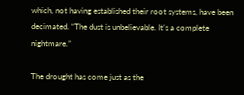which, not having established their root systems, have been decimated. “The dust is unbelievable. It’s a complete nightmare.”

The drought has come just as the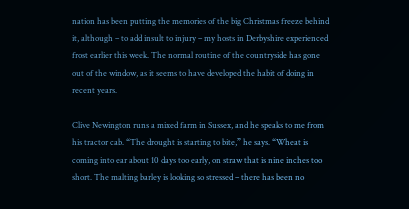nation has been putting the memories of the big Christmas freeze behind it, although – to add insult to injury – my hosts in Derbyshire experienced frost earlier this week. The normal routine of the countryside has gone out of the window, as it seems to have developed the habit of doing in recent years.

Clive Newington runs a mixed farm in Sussex, and he speaks to me from his tractor cab. “The drought is starting to bite,” he says. “Wheat is coming into ear about 10 days too early, on straw that is nine inches too short. The malting barley is looking so stressed – there has been no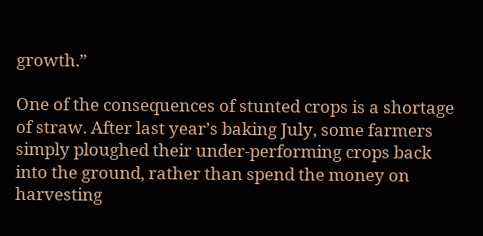growth.”

One of the consequences of stunted crops is a shortage of straw. After last year’s baking July, some farmers simply ploughed their under-performing crops back into the ground, rather than spend the money on harvesting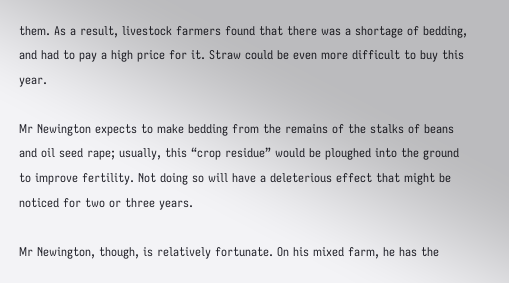them. As a result, livestock farmers found that there was a shortage of bedding, and had to pay a high price for it. Straw could be even more difficult to buy this year.

Mr Newington expects to make bedding from the remains of the stalks of beans and oil seed rape; usually, this “crop residue” would be ploughed into the ground to improve fertility. Not doing so will have a deleterious effect that might be noticed for two or three years.

Mr Newington, though, is relatively fortunate. On his mixed farm, he has the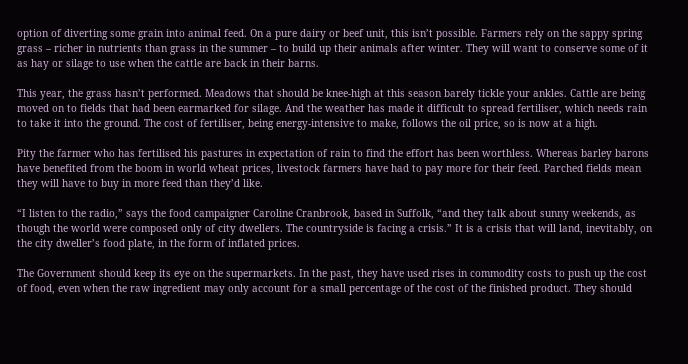option of diverting some grain into animal feed. On a pure dairy or beef unit, this isn’t possible. Farmers rely on the sappy spring grass – richer in nutrients than grass in the summer – to build up their animals after winter. They will want to conserve some of it as hay or silage to use when the cattle are back in their barns.

This year, the grass hasn’t performed. Meadows that should be knee-high at this season barely tickle your ankles. Cattle are being moved on to fields that had been earmarked for silage. And the weather has made it difficult to spread fertiliser, which needs rain to take it into the ground. The cost of fertiliser, being energy-intensive to make, follows the oil price, so is now at a high.

Pity the farmer who has fertilised his pastures in expectation of rain to find the effort has been worthless. Whereas barley barons have benefited from the boom in world wheat prices, livestock farmers have had to pay more for their feed. Parched fields mean they will have to buy in more feed than they’d like.

“I listen to the radio,” says the food campaigner Caroline Cranbrook, based in Suffolk, “and they talk about sunny weekends, as though the world were composed only of city dwellers. The countryside is facing a crisis.” It is a crisis that will land, inevitably, on the city dweller’s food plate, in the form of inflated prices.

The Government should keep its eye on the supermarkets. In the past, they have used rises in commodity costs to push up the cost of food, even when the raw ingredient may only account for a small percentage of the cost of the finished product. They should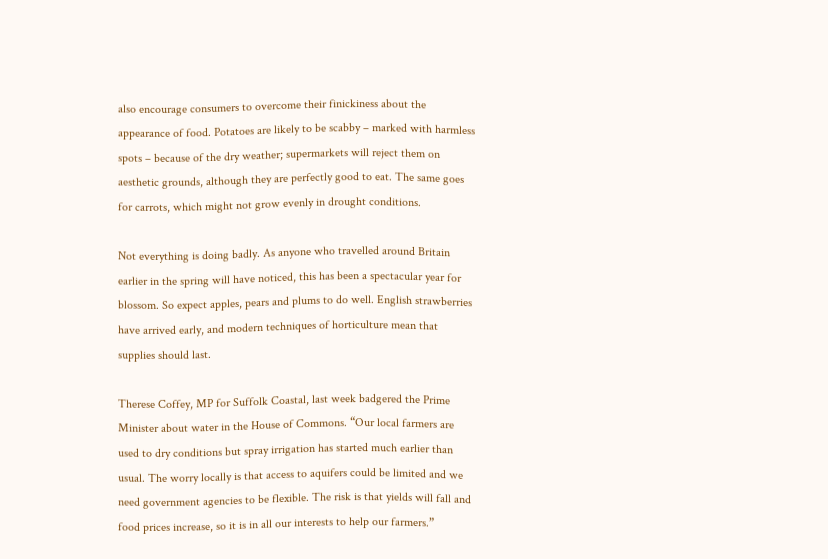also encourage consumers to overcome their finickiness about the appearance of food. Potatoes are likely to be scabby – marked with harmless spots – because of the dry weather; supermarkets will reject them on aesthetic grounds, although they are perfectly good to eat. The same goes for carrots, which might not grow evenly in drought conditions.

Not everything is doing badly. As anyone who travelled around Britain earlier in the spring will have noticed, this has been a spectacular year for blossom. So expect apples, pears and plums to do well. English strawberries have arrived early, and modern techniques of horticulture mean that supplies should last.

Therese Coffey, MP for Suffolk Coastal, last week badgered the Prime Minister about water in the House of Commons. “Our local farmers are used to dry conditions but spray irrigation has started much earlier than usual. The worry locally is that access to aquifers could be limited and we need government agencies to be flexible. The risk is that yields will fall and food prices increase, so it is in all our interests to help our farmers.”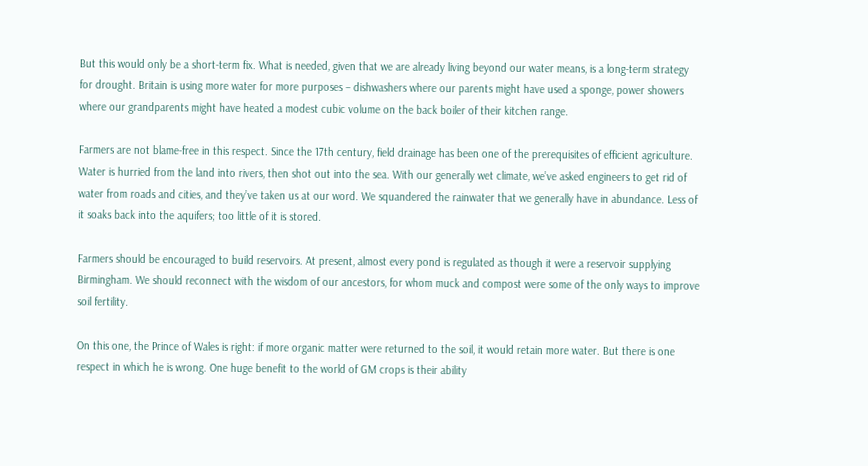But this would only be a short-term fix. What is needed, given that we are already living beyond our water means, is a long-term strategy for drought. Britain is using more water for more purposes – dishwashers where our parents might have used a sponge, power showers where our grandparents might have heated a modest cubic volume on the back boiler of their kitchen range.

Farmers are not blame-free in this respect. Since the 17th century, field drainage has been one of the prerequisites of efficient agriculture. Water is hurried from the land into rivers, then shot out into the sea. With our generally wet climate, we’ve asked engineers to get rid of water from roads and cities, and they’ve taken us at our word. We squandered the rainwater that we generally have in abundance. Less of it soaks back into the aquifers; too little of it is stored.

Farmers should be encouraged to build reservoirs. At present, almost every pond is regulated as though it were a reservoir supplying Birmingham. We should reconnect with the wisdom of our ancestors, for whom muck and compost were some of the only ways to improve soil fertility.

On this one, the Prince of Wales is right: if more organic matter were returned to the soil, it would retain more water. But there is one respect in which he is wrong. One huge benefit to the world of GM crops is their ability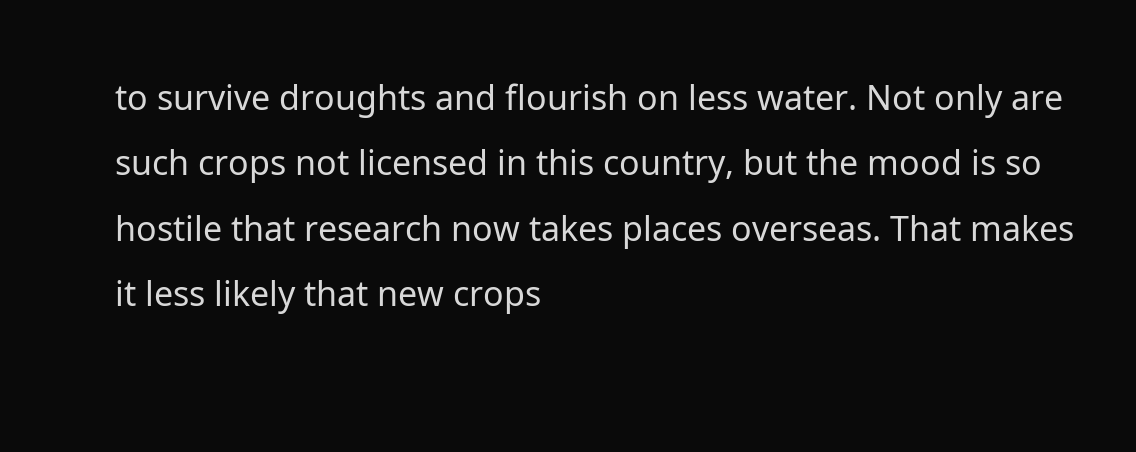to survive droughts and flourish on less water. Not only are such crops not licensed in this country, but the mood is so hostile that research now takes places overseas. That makes it less likely that new crops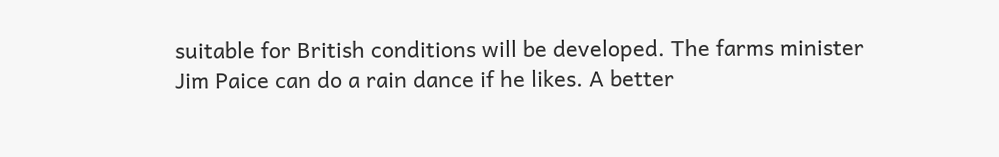suitable for British conditions will be developed. The farms minister Jim Paice can do a rain dance if he likes. A better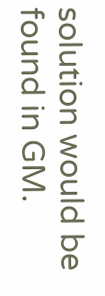solution would be found in GM.